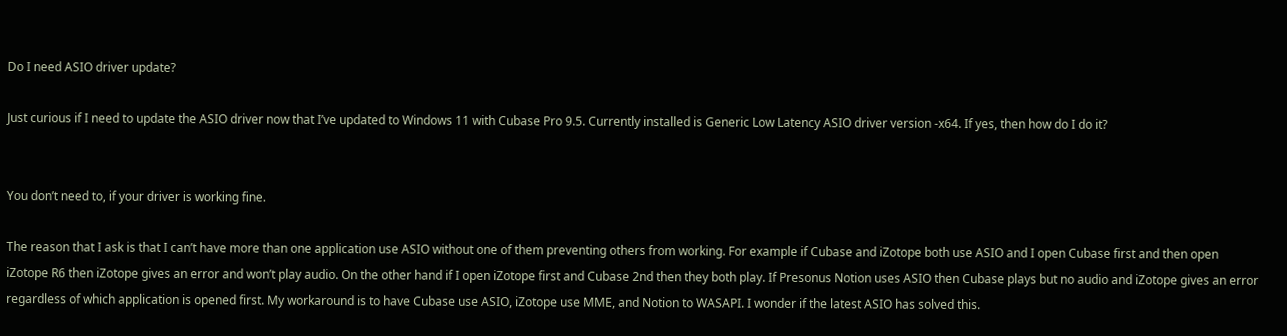Do I need ASIO driver update?

Just curious if I need to update the ASIO driver now that I’ve updated to Windows 11 with Cubase Pro 9.5. Currently installed is Generic Low Latency ASIO driver version -x64. If yes, then how do I do it?


You don’t need to, if your driver is working fine.

The reason that I ask is that I can’t have more than one application use ASIO without one of them preventing others from working. For example if Cubase and iZotope both use ASIO and I open Cubase first and then open iZotope R6 then iZotope gives an error and won’t play audio. On the other hand if I open iZotope first and Cubase 2nd then they both play. If Presonus Notion uses ASIO then Cubase plays but no audio and iZotope gives an error regardless of which application is opened first. My workaround is to have Cubase use ASIO, iZotope use MME, and Notion to WASAPI. I wonder if the latest ASIO has solved this.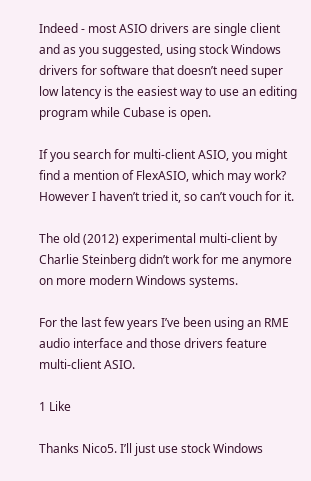Indeed - most ASIO drivers are single client and as you suggested, using stock Windows drivers for software that doesn’t need super low latency is the easiest way to use an editing program while Cubase is open.

If you search for multi-client ASIO, you might find a mention of FlexASIO, which may work? However I haven’t tried it, so can’t vouch for it.

The old (2012) experimental multi-client by Charlie Steinberg didn’t work for me anymore on more modern Windows systems.

For the last few years I’ve been using an RME audio interface and those drivers feature multi-client ASIO.

1 Like

Thanks Nico5. I’ll just use stock Windows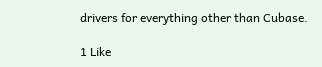drivers for everything other than Cubase.

1 Like